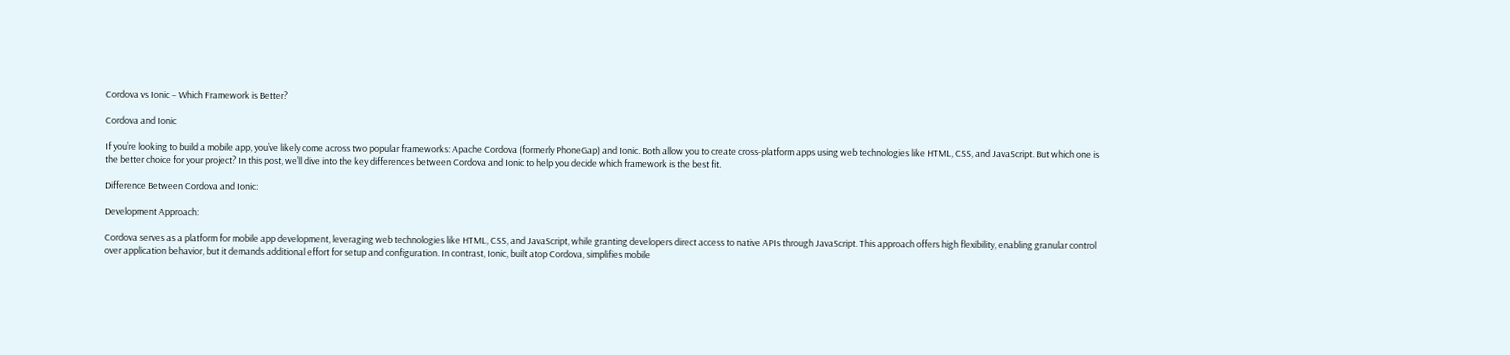Cordova vs Ionic – Which Framework is Better?

Cordova and Ionic

If you’re looking to build a mobile app, you’ve likely come across two popular frameworks: Apache Cordova (formerly PhoneGap) and Ionic. Both allow you to create cross-platform apps using web technologies like HTML, CSS, and JavaScript. But which one is the better choice for your project? In this post, we’ll dive into the key differences between Cordova and Ionic to help you decide which framework is the best fit.

Difference Between Cordova and Ionic:

Development Approach:

Cordova serves as a platform for mobile app development, leveraging web technologies like HTML, CSS, and JavaScript, while granting developers direct access to native APIs through JavaScript. This approach offers high flexibility, enabling granular control over application behavior, but it demands additional effort for setup and configuration. In contrast, Ionic, built atop Cordova, simplifies mobile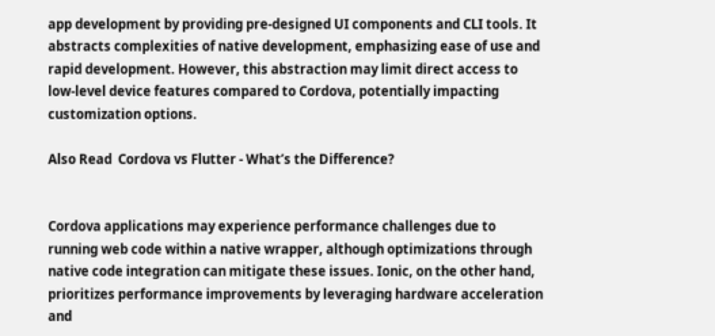app development by providing pre-designed UI components and CLI tools. It abstracts complexities of native development, emphasizing ease of use and rapid development. However, this abstraction may limit direct access to low-level device features compared to Cordova, potentially impacting customization options.

Also Read  Cordova vs Flutter - What’s the Difference?


Cordova applications may experience performance challenges due to running web code within a native wrapper, although optimizations through native code integration can mitigate these issues. Ionic, on the other hand, prioritizes performance improvements by leveraging hardware acceleration and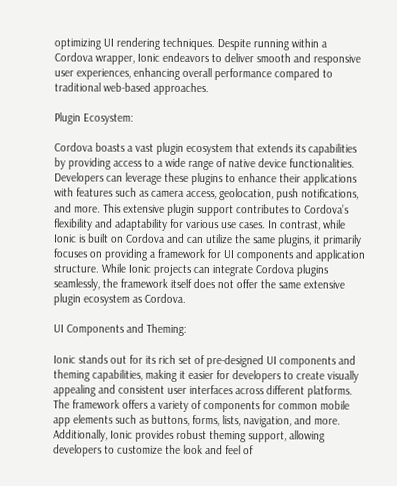optimizing UI rendering techniques. Despite running within a Cordova wrapper, Ionic endeavors to deliver smooth and responsive user experiences, enhancing overall performance compared to traditional web-based approaches.

Plugin Ecosystem:

Cordova boasts a vast plugin ecosystem that extends its capabilities by providing access to a wide range of native device functionalities. Developers can leverage these plugins to enhance their applications with features such as camera access, geolocation, push notifications, and more. This extensive plugin support contributes to Cordova’s flexibility and adaptability for various use cases. In contrast, while Ionic is built on Cordova and can utilize the same plugins, it primarily focuses on providing a framework for UI components and application structure. While Ionic projects can integrate Cordova plugins seamlessly, the framework itself does not offer the same extensive plugin ecosystem as Cordova.

UI Components and Theming:

Ionic stands out for its rich set of pre-designed UI components and theming capabilities, making it easier for developers to create visually appealing and consistent user interfaces across different platforms. The framework offers a variety of components for common mobile app elements such as buttons, forms, lists, navigation, and more. Additionally, Ionic provides robust theming support, allowing developers to customize the look and feel of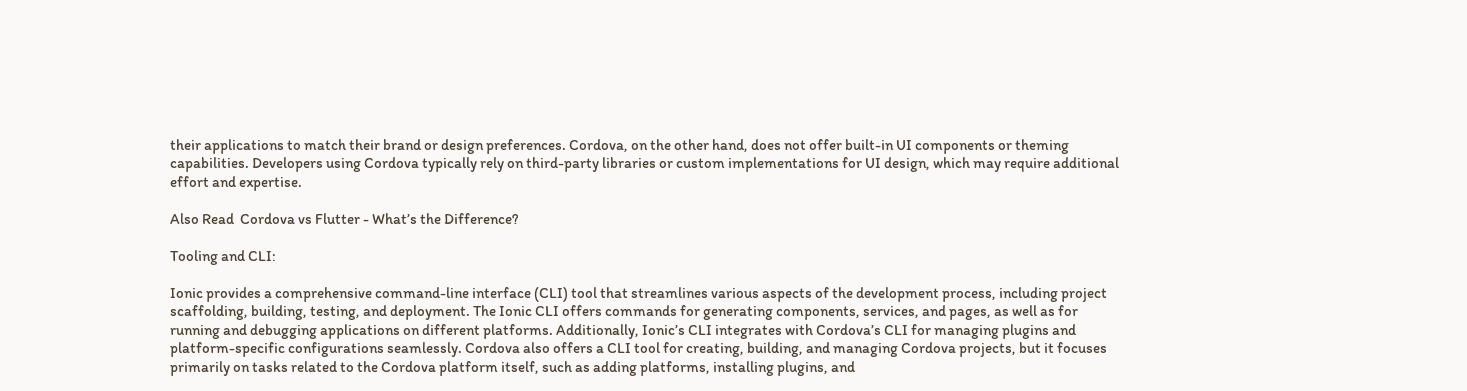their applications to match their brand or design preferences. Cordova, on the other hand, does not offer built-in UI components or theming capabilities. Developers using Cordova typically rely on third-party libraries or custom implementations for UI design, which may require additional effort and expertise.

Also Read  Cordova vs Flutter - What’s the Difference?

Tooling and CLI:

Ionic provides a comprehensive command-line interface (CLI) tool that streamlines various aspects of the development process, including project scaffolding, building, testing, and deployment. The Ionic CLI offers commands for generating components, services, and pages, as well as for running and debugging applications on different platforms. Additionally, Ionic’s CLI integrates with Cordova’s CLI for managing plugins and platform-specific configurations seamlessly. Cordova also offers a CLI tool for creating, building, and managing Cordova projects, but it focuses primarily on tasks related to the Cordova platform itself, such as adding platforms, installing plugins, and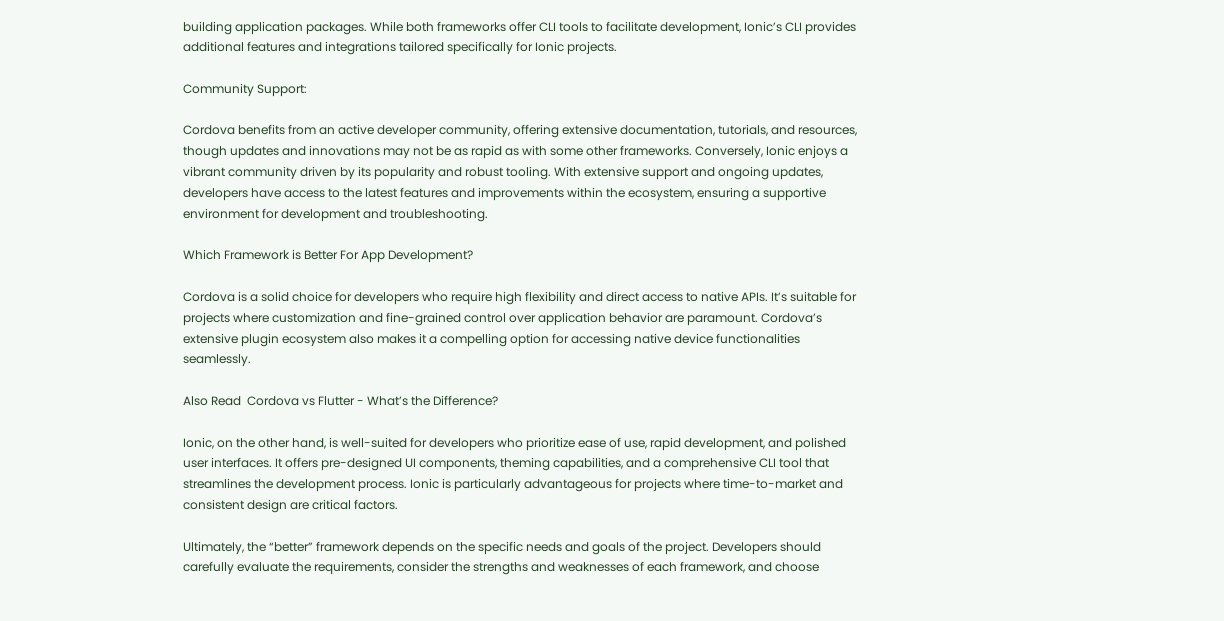building application packages. While both frameworks offer CLI tools to facilitate development, Ionic’s CLI provides additional features and integrations tailored specifically for Ionic projects.

Community Support:

Cordova benefits from an active developer community, offering extensive documentation, tutorials, and resources, though updates and innovations may not be as rapid as with some other frameworks. Conversely, Ionic enjoys a vibrant community driven by its popularity and robust tooling. With extensive support and ongoing updates, developers have access to the latest features and improvements within the ecosystem, ensuring a supportive environment for development and troubleshooting.

Which Framework is Better For App Development?

Cordova is a solid choice for developers who require high flexibility and direct access to native APIs. It’s suitable for projects where customization and fine-grained control over application behavior are paramount. Cordova’s extensive plugin ecosystem also makes it a compelling option for accessing native device functionalities seamlessly.

Also Read  Cordova vs Flutter - What’s the Difference?

Ionic, on the other hand, is well-suited for developers who prioritize ease of use, rapid development, and polished user interfaces. It offers pre-designed UI components, theming capabilities, and a comprehensive CLI tool that streamlines the development process. Ionic is particularly advantageous for projects where time-to-market and consistent design are critical factors.

Ultimately, the “better” framework depends on the specific needs and goals of the project. Developers should carefully evaluate the requirements, consider the strengths and weaknesses of each framework, and choose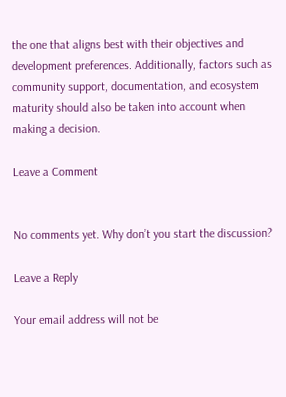the one that aligns best with their objectives and development preferences. Additionally, factors such as community support, documentation, and ecosystem maturity should also be taken into account when making a decision.

Leave a Comment


No comments yet. Why don’t you start the discussion?

Leave a Reply

Your email address will not be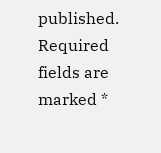published. Required fields are marked *